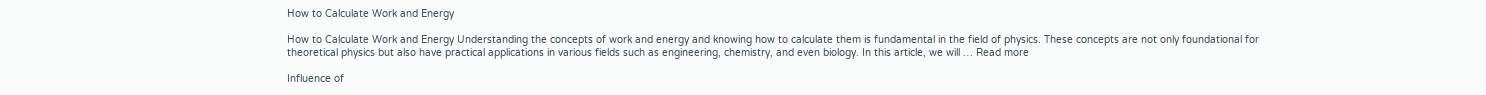How to Calculate Work and Energy

How to Calculate Work and Energy Understanding the concepts of work and energy and knowing how to calculate them is fundamental in the field of physics. These concepts are not only foundational for theoretical physics but also have practical applications in various fields such as engineering, chemistry, and even biology. In this article, we will … Read more

Influence of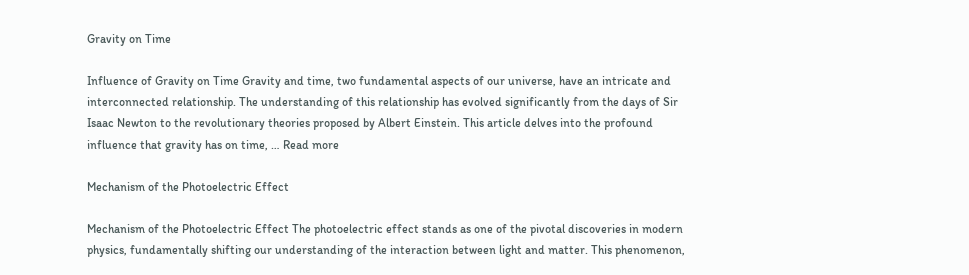Gravity on Time

Influence of Gravity on Time Gravity and time, two fundamental aspects of our universe, have an intricate and interconnected relationship. The understanding of this relationship has evolved significantly from the days of Sir Isaac Newton to the revolutionary theories proposed by Albert Einstein. This article delves into the profound influence that gravity has on time, … Read more

Mechanism of the Photoelectric Effect

Mechanism of the Photoelectric Effect The photoelectric effect stands as one of the pivotal discoveries in modern physics, fundamentally shifting our understanding of the interaction between light and matter. This phenomenon,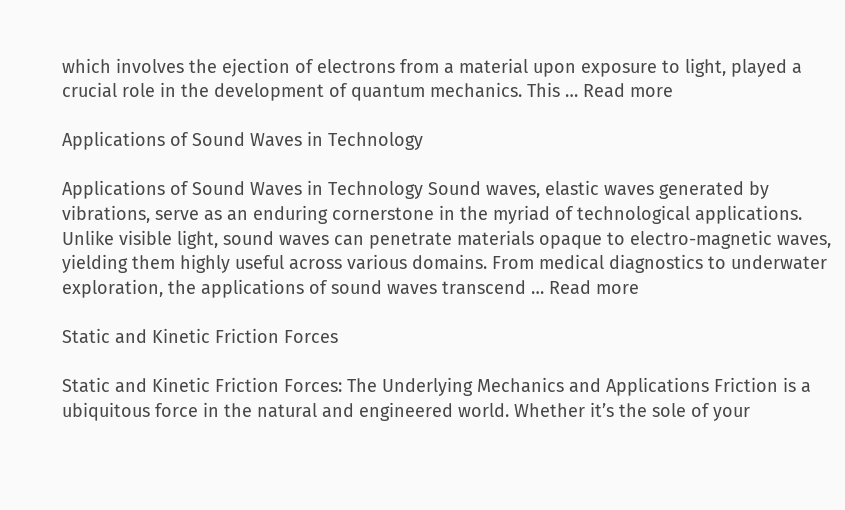which involves the ejection of electrons from a material upon exposure to light, played a crucial role in the development of quantum mechanics. This … Read more

Applications of Sound Waves in Technology

Applications of Sound Waves in Technology Sound waves, elastic waves generated by vibrations, serve as an enduring cornerstone in the myriad of technological applications. Unlike visible light, sound waves can penetrate materials opaque to electro-magnetic waves, yielding them highly useful across various domains. From medical diagnostics to underwater exploration, the applications of sound waves transcend … Read more

Static and Kinetic Friction Forces

Static and Kinetic Friction Forces: The Underlying Mechanics and Applications Friction is a ubiquitous force in the natural and engineered world. Whether it’s the sole of your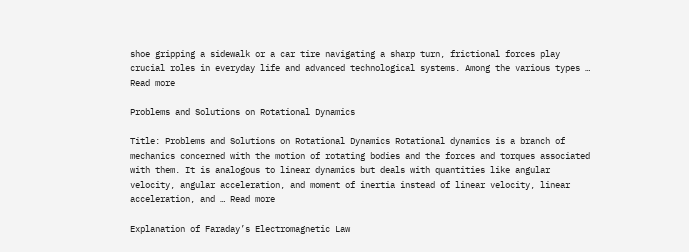shoe gripping a sidewalk or a car tire navigating a sharp turn, frictional forces play crucial roles in everyday life and advanced technological systems. Among the various types … Read more

Problems and Solutions on Rotational Dynamics

Title: Problems and Solutions on Rotational Dynamics Rotational dynamics is a branch of mechanics concerned with the motion of rotating bodies and the forces and torques associated with them. It is analogous to linear dynamics but deals with quantities like angular velocity, angular acceleration, and moment of inertia instead of linear velocity, linear acceleration, and … Read more

Explanation of Faraday’s Electromagnetic Law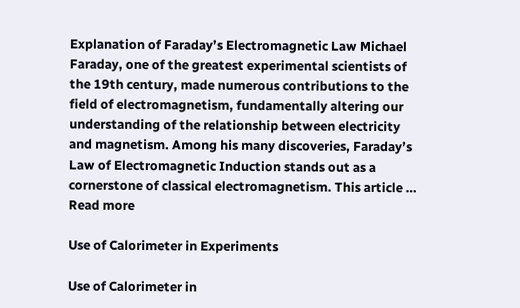Explanation of Faraday’s Electromagnetic Law Michael Faraday, one of the greatest experimental scientists of the 19th century, made numerous contributions to the field of electromagnetism, fundamentally altering our understanding of the relationship between electricity and magnetism. Among his many discoveries, Faraday’s Law of Electromagnetic Induction stands out as a cornerstone of classical electromagnetism. This article … Read more

Use of Calorimeter in Experiments

Use of Calorimeter in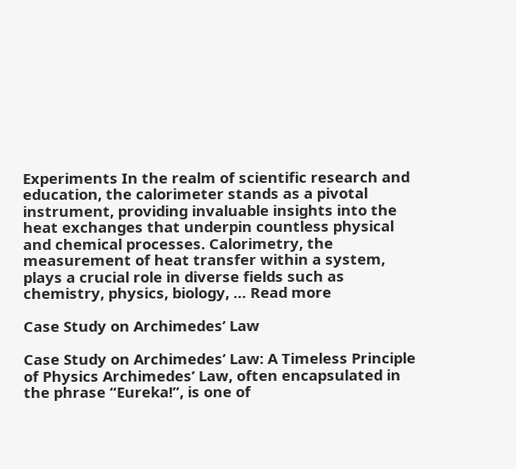Experiments In the realm of scientific research and education, the calorimeter stands as a pivotal instrument, providing invaluable insights into the heat exchanges that underpin countless physical and chemical processes. Calorimetry, the measurement of heat transfer within a system, plays a crucial role in diverse fields such as chemistry, physics, biology, … Read more

Case Study on Archimedes’ Law

Case Study on Archimedes’ Law: A Timeless Principle of Physics Archimedes’ Law, often encapsulated in the phrase “Eureka!”, is one of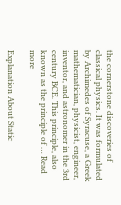the cornerstone discoveries of classical physics. It was formulated by Archimedes of Syracuse, a Greek mathematician, physicist, engineer, inventor, and astronomer in the 3rd century BCE. This principle, also known as the principle of … Read more

Explanation About Static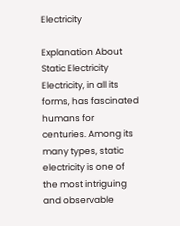Electricity

Explanation About Static Electricity Electricity, in all its forms, has fascinated humans for centuries. Among its many types, static electricity is one of the most intriguing and observable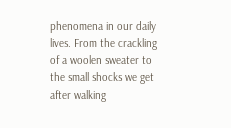phenomena in our daily lives. From the crackling of a woolen sweater to the small shocks we get after walking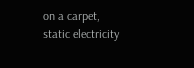on a carpet, static electricity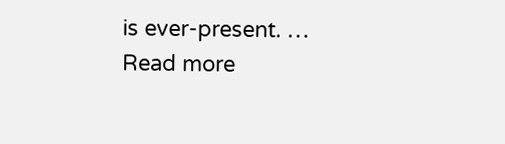is ever-present. … Read more